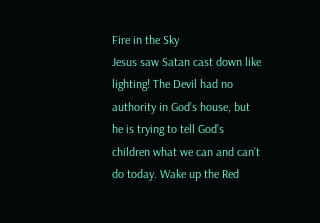Fire in the Sky
Jesus saw Satan cast down like lighting! The Devil had no authority in God’s house, but he is trying to tell God’s children what we can and can’t do today. Wake up the Red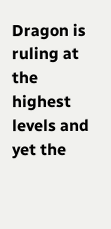Dragon is ruling at the highest levels and yet the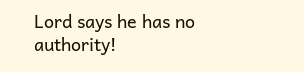Lord says he has no authority!